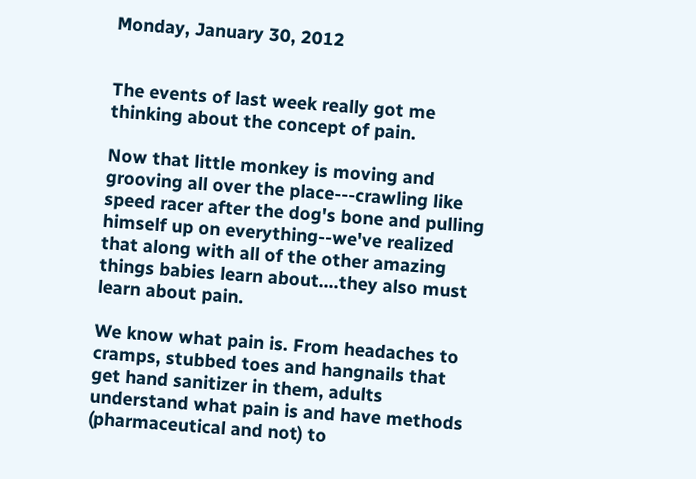Monday, January 30, 2012


The events of last week really got me thinking about the concept of pain.

Now that little monkey is moving and grooving all over the place---crawling like speed racer after the dog's bone and pulling himself up on everything--we've realized that along with all of the other amazing things babies learn about....they also must learn about pain.

We know what pain is. From headaches to cramps, stubbed toes and hangnails that get hand sanitizer in them, adults understand what pain is and have methods (pharmaceutical and not) to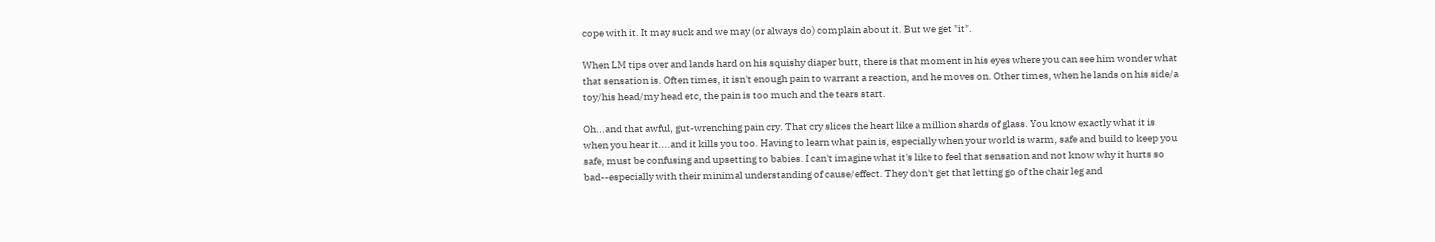cope with it. It may suck and we may (or always do) complain about it. But we get "it".

When LM tips over and lands hard on his squishy diaper butt, there is that moment in his eyes where you can see him wonder what that sensation is. Often times, it isn't enough pain to warrant a reaction, and he moves on. Other times, when he lands on his side/a toy/his head/my head etc, the pain is too much and the tears start.

Oh...and that awful, gut-wrenching pain cry. That cry slices the heart like a million shards of glass. You know exactly what it is when you hear it....and it kills you too. Having to learn what pain is, especially when your world is warm, safe and build to keep you safe, must be confusing and upsetting to babies. I can't imagine what it's like to feel that sensation and not know why it hurts so bad--especially with their minimal understanding of cause/effect. They don't get that letting go of the chair leg and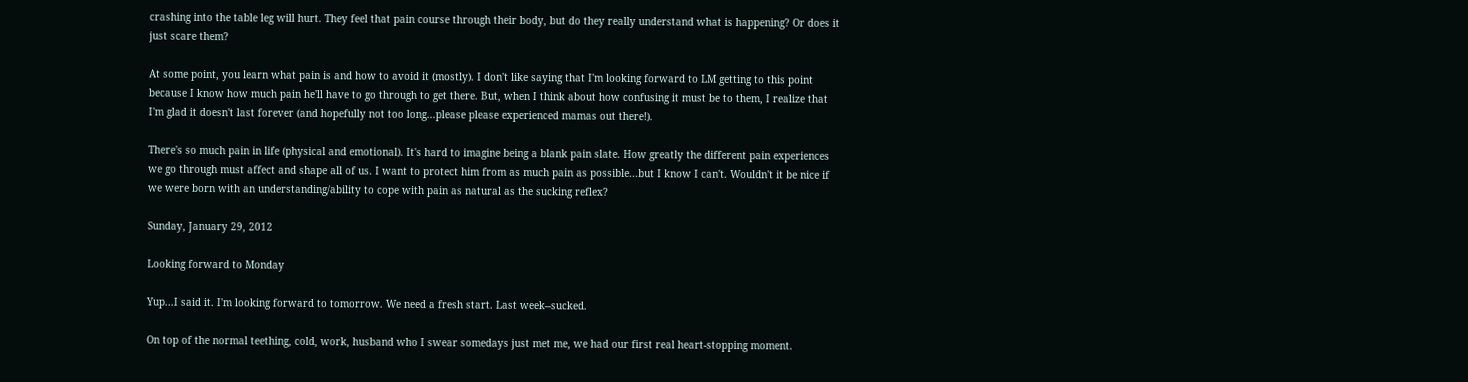crashing into the table leg will hurt. They feel that pain course through their body, but do they really understand what is happening? Or does it just scare them?

At some point, you learn what pain is and how to avoid it (mostly). I don't like saying that I'm looking forward to LM getting to this point because I know how much pain he'll have to go through to get there. But, when I think about how confusing it must be to them, I realize that I'm glad it doesn't last forever (and hopefully not too long...please please experienced mamas out there!).

There's so much pain in life (physical and emotional). It's hard to imagine being a blank pain slate. How greatly the different pain experiences we go through must affect and shape all of us. I want to protect him from as much pain as possible...but I know I can't. Wouldn't it be nice if we were born with an understanding/ability to cope with pain as natural as the sucking reflex?

Sunday, January 29, 2012

Looking forward to Monday

Yup...I said it. I'm looking forward to tomorrow. We need a fresh start. Last week--sucked.

On top of the normal teething, cold, work, husband who I swear somedays just met me, we had our first real heart-stopping moment.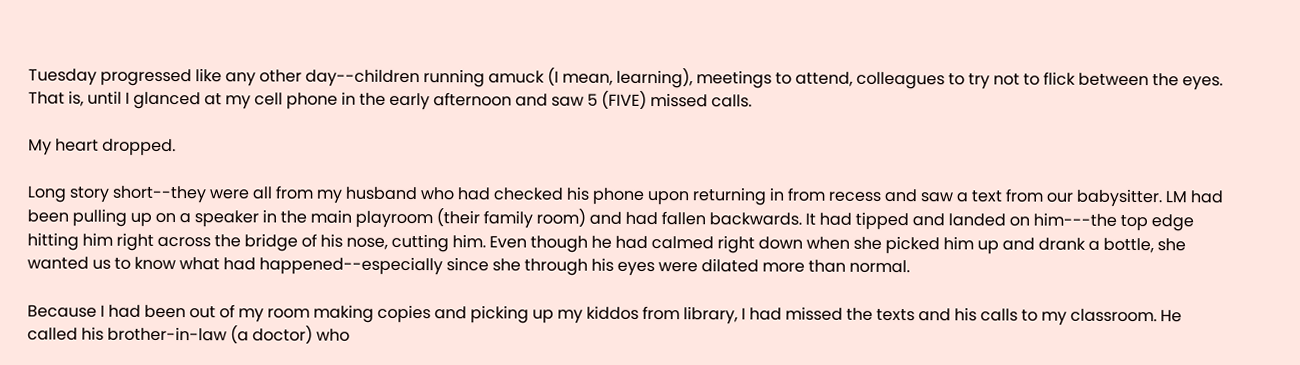Tuesday progressed like any other day--children running amuck (I mean, learning), meetings to attend, colleagues to try not to flick between the eyes. That is, until I glanced at my cell phone in the early afternoon and saw 5 (FIVE) missed calls.

My heart dropped.

Long story short--they were all from my husband who had checked his phone upon returning in from recess and saw a text from our babysitter. LM had been pulling up on a speaker in the main playroom (their family room) and had fallen backwards. It had tipped and landed on him---the top edge hitting him right across the bridge of his nose, cutting him. Even though he had calmed right down when she picked him up and drank a bottle, she wanted us to know what had happened--especially since she through his eyes were dilated more than normal.

Because I had been out of my room making copies and picking up my kiddos from library, I had missed the texts and his calls to my classroom. He called his brother-in-law (a doctor) who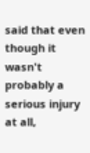said that even though it wasn't probably a serious injury at all,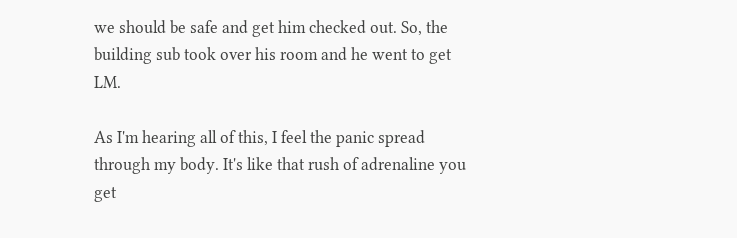we should be safe and get him checked out. So, the building sub took over his room and he went to get LM.

As I'm hearing all of this, I feel the panic spread through my body. It's like that rush of adrenaline you get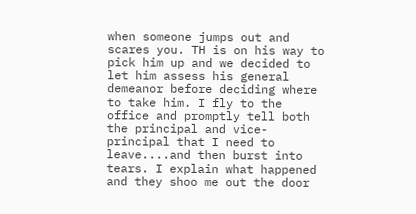when someone jumps out and scares you. TH is on his way to pick him up and we decided to let him assess his general demeanor before deciding where to take him. I fly to the office and promptly tell both the principal and vice-principal that I need to leave....and then burst into tears. I explain what happened and they shoo me out the door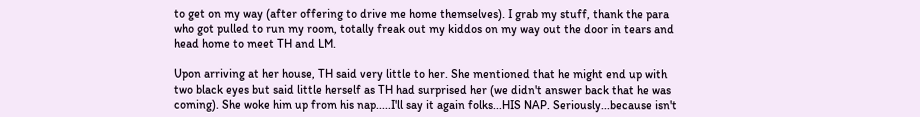to get on my way (after offering to drive me home themselves). I grab my stuff, thank the para who got pulled to run my room, totally freak out my kiddos on my way out the door in tears and head home to meet TH and LM.

Upon arriving at her house, TH said very little to her. She mentioned that he might end up with two black eyes but said little herself as TH had surprised her (we didn't answer back that he was coming). She woke him up from his nap.....I'll say it again folks...HIS NAP. Seriously...because isn't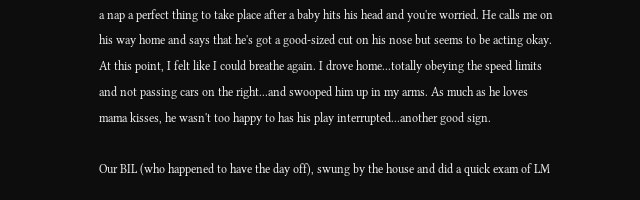a nap a perfect thing to take place after a baby hits his head and you're worried. He calls me on his way home and says that he's got a good-sized cut on his nose but seems to be acting okay. At this point, I felt like I could breathe again. I drove home...totally obeying the speed limits and not passing cars on the right...and swooped him up in my arms. As much as he loves mama kisses, he wasn't too happy to has his play interrupted...another good sign.

Our BIL (who happened to have the day off), swung by the house and did a quick exam of LM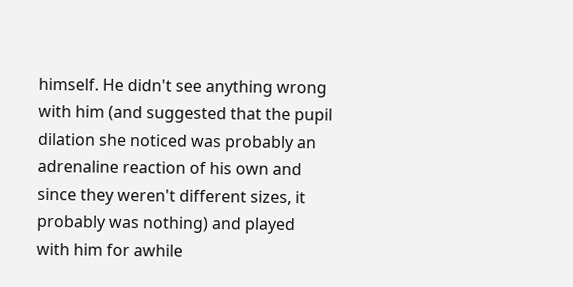himself. He didn't see anything wrong with him (and suggested that the pupil dilation she noticed was probably an adrenaline reaction of his own and since they weren't different sizes, it probably was nothing) and played with him for awhile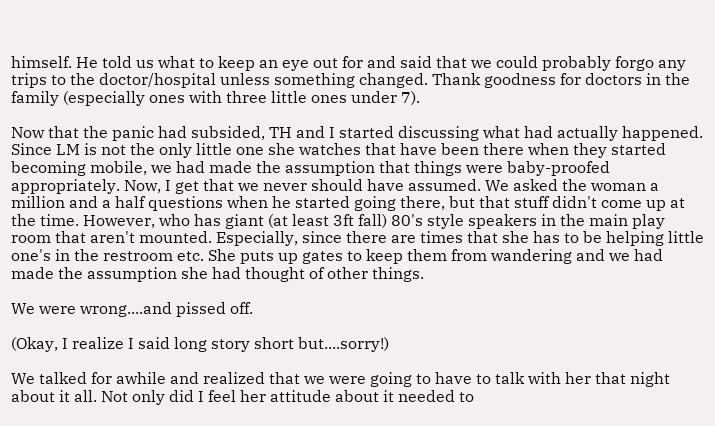himself. He told us what to keep an eye out for and said that we could probably forgo any trips to the doctor/hospital unless something changed. Thank goodness for doctors in the family (especially ones with three little ones under 7).

Now that the panic had subsided, TH and I started discussing what had actually happened. Since LM is not the only little one she watches that have been there when they started becoming mobile, we had made the assumption that things were baby-proofed appropriately. Now, I get that we never should have assumed. We asked the woman a million and a half questions when he started going there, but that stuff didn't come up at the time. However, who has giant (at least 3ft fall) 80's style speakers in the main play room that aren't mounted. Especially, since there are times that she has to be helping little one's in the restroom etc. She puts up gates to keep them from wandering and we had made the assumption she had thought of other things.

We were wrong....and pissed off.

(Okay, I realize I said long story short but....sorry!)

We talked for awhile and realized that we were going to have to talk with her that night about it all. Not only did I feel her attitude about it needed to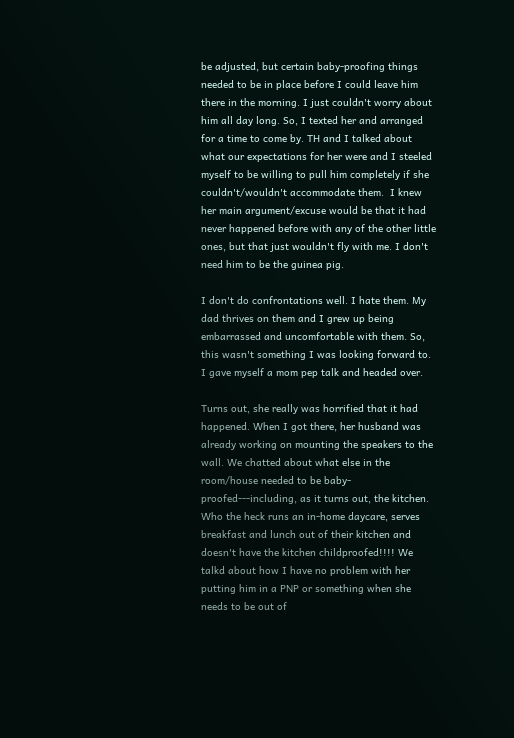be adjusted, but certain baby-proofing things needed to be in place before I could leave him there in the morning. I just couldn't worry about him all day long. So, I texted her and arranged for a time to come by. TH and I talked about what our expectations for her were and I steeled myself to be willing to pull him completely if she couldn't/wouldn't accommodate them.  I knew her main argument/excuse would be that it had never happened before with any of the other little ones, but that just wouldn't fly with me. I don't need him to be the guinea pig.

I don't do confrontations well. I hate them. My dad thrives on them and I grew up being embarrassed and uncomfortable with them. So, this wasn't something I was looking forward to. I gave myself a mom pep talk and headed over.

Turns out, she really was horrified that it had happened. When I got there, her husband was already working on mounting the speakers to the wall. We chatted about what else in the room/house needed to be baby-proofed---including, as it turns out, the kitchen. Who the heck runs an in-home daycare, serves breakfast and lunch out of their kitchen and doesn't have the kitchen childproofed!!!! We talkd about how I have no problem with her putting him in a PNP or something when she needs to be out of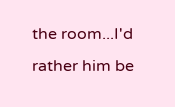the room...I'd rather him be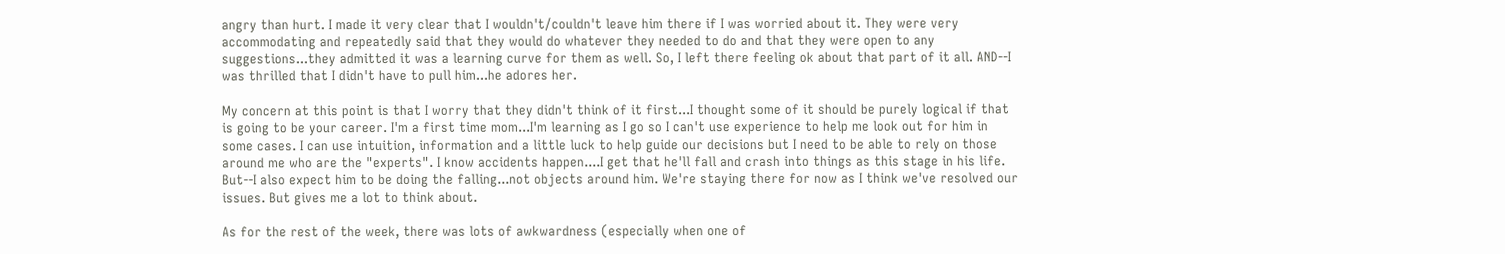angry than hurt. I made it very clear that I wouldn't/couldn't leave him there if I was worried about it. They were very accommodating and repeatedly said that they would do whatever they needed to do and that they were open to any suggestions...they admitted it was a learning curve for them as well. So, I left there feeling ok about that part of it all. AND--I was thrilled that I didn't have to pull him...he adores her.

My concern at this point is that I worry that they didn't think of it first...I thought some of it should be purely logical if that is going to be your career. I'm a first time mom...I'm learning as I go so I can't use experience to help me look out for him in some cases. I can use intuition, information and a little luck to help guide our decisions but I need to be able to rely on those around me who are the "experts". I know accidents happen....I get that he'll fall and crash into things as this stage in his life. But--I also expect him to be doing the falling...not objects around him. We're staying there for now as I think we've resolved our issues. But gives me a lot to think about.

As for the rest of the week, there was lots of awkwardness (especially when one of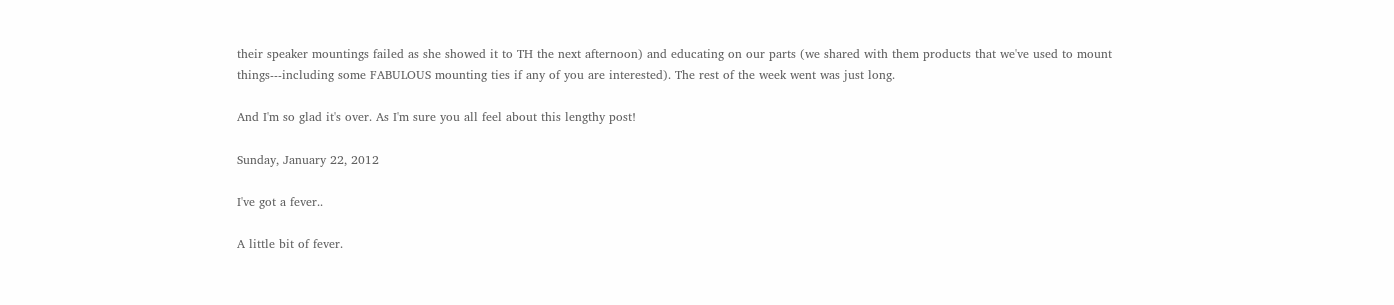their speaker mountings failed as she showed it to TH the next afternoon) and educating on our parts (we shared with them products that we've used to mount things---including some FABULOUS mounting ties if any of you are interested). The rest of the week went was just long.

And I'm so glad it's over. As I'm sure you all feel about this lengthy post!

Sunday, January 22, 2012

I've got a fever..

A little bit of fever.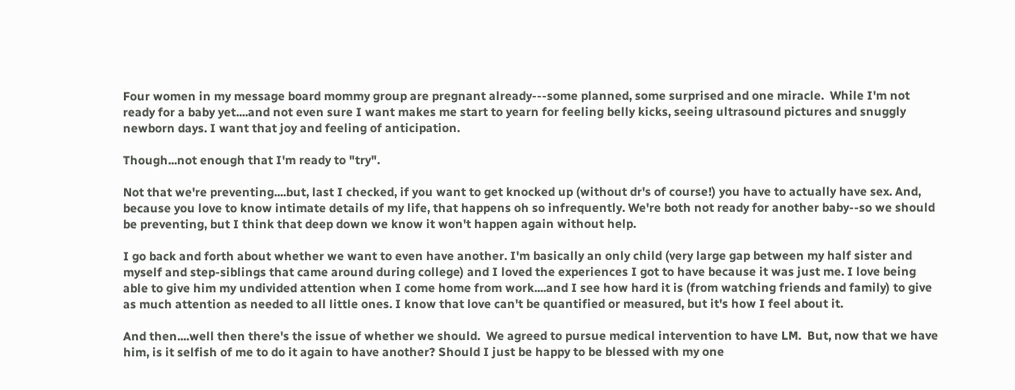Four women in my message board mommy group are pregnant already---some planned, some surprised and one miracle.  While I'm not ready for a baby yet....and not even sure I want makes me start to yearn for feeling belly kicks, seeing ultrasound pictures and snuggly newborn days. I want that joy and feeling of anticipation.

Though...not enough that I'm ready to "try".

Not that we're preventing....but, last I checked, if you want to get knocked up (without dr's of course!) you have to actually have sex. And, because you love to know intimate details of my life, that happens oh so infrequently. We're both not ready for another baby--so we should be preventing, but I think that deep down we know it won't happen again without help.

I go back and forth about whether we want to even have another. I'm basically an only child (very large gap between my half sister and myself and step-siblings that came around during college) and I loved the experiences I got to have because it was just me. I love being able to give him my undivided attention when I come home from work....and I see how hard it is (from watching friends and family) to give as much attention as needed to all little ones. I know that love can't be quantified or measured, but it's how I feel about it.

And then....well then there's the issue of whether we should.  We agreed to pursue medical intervention to have LM.  But, now that we have him, is it selfish of me to do it again to have another? Should I just be happy to be blessed with my one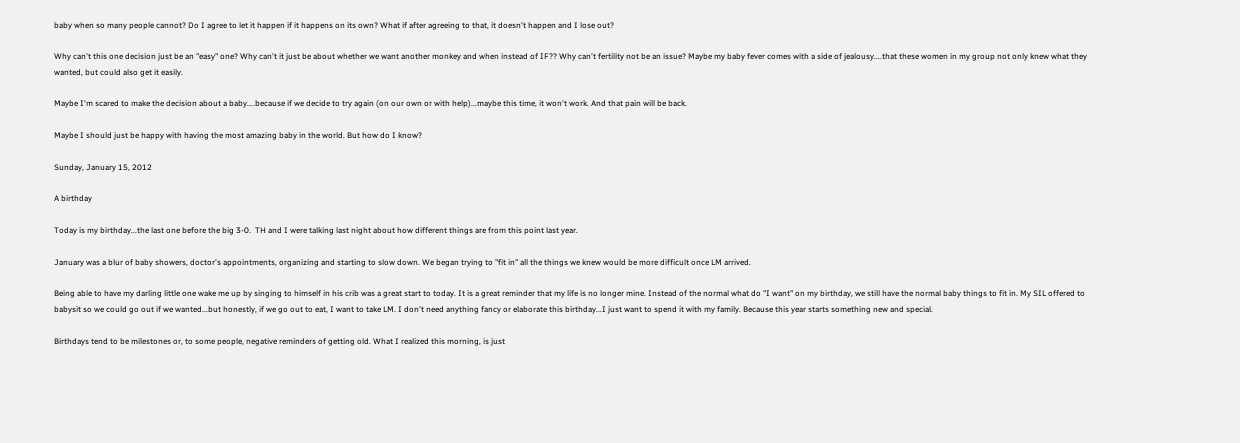baby when so many people cannot? Do I agree to let it happen if it happens on its own? What if after agreeing to that, it doesn't happen and I lose out?

Why can't this one decision just be an "easy" one? Why can't it just be about whether we want another monkey and when instead of IF?? Why can't fertility not be an issue? Maybe my baby fever comes with a side of jealousy....that these women in my group not only knew what they wanted, but could also get it easily.

Maybe I'm scared to make the decision about a baby....because if we decide to try again (on our own or with help)...maybe this time, it won't work. And that pain will be back.

Maybe I should just be happy with having the most amazing baby in the world. But how do I know?

Sunday, January 15, 2012

A birthday

Today is my birthday...the last one before the big 3-0.  TH and I were talking last night about how different things are from this point last year.

January was a blur of baby showers, doctor's appointments, organizing and starting to slow down. We began trying to "fit in" all the things we knew would be more difficult once LM arrived.

Being able to have my darling little one wake me up by singing to himself in his crib was a great start to today. It is a great reminder that my life is no longer mine. Instead of the normal what do "I want" on my birthday, we still have the normal baby things to fit in. My SIL offered to babysit so we could go out if we wanted...but honestly, if we go out to eat, I want to take LM. I don't need anything fancy or elaborate this birthday...I just want to spend it with my family. Because this year starts something new and special.

Birthdays tend to be milestones or, to some people, negative reminders of getting old. What I realized this morning, is just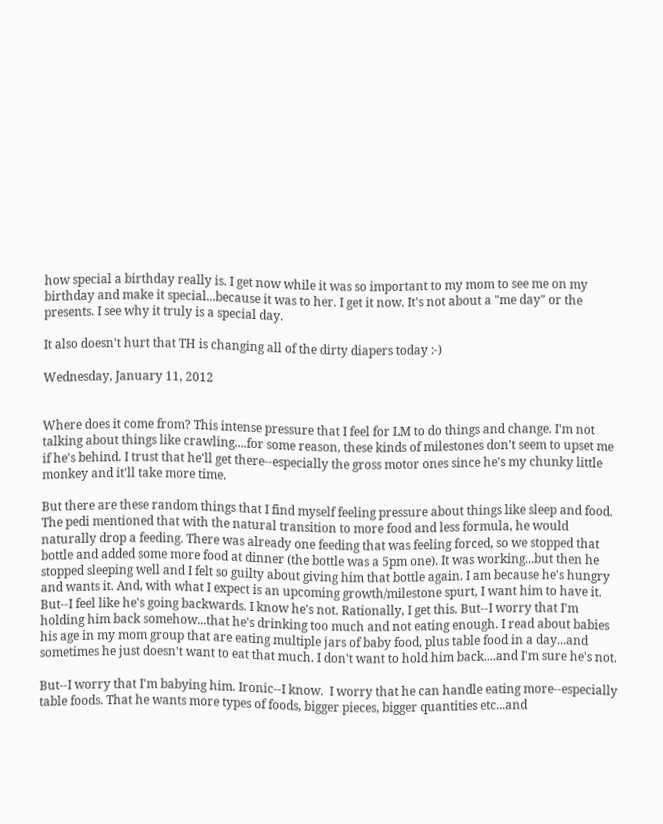how special a birthday really is. I get now while it was so important to my mom to see me on my birthday and make it special...because it was to her. I get it now. It's not about a "me day" or the presents. I see why it truly is a special day.

It also doesn't hurt that TH is changing all of the dirty diapers today :-)

Wednesday, January 11, 2012


Where does it come from? This intense pressure that I feel for LM to do things and change. I'm not talking about things like crawling....for some reason, these kinds of milestones don't seem to upset me if he's behind. I trust that he'll get there--especially the gross motor ones since he's my chunky little monkey and it'll take more time.

But there are these random things that I find myself feeling pressure about things like sleep and food. The pedi mentioned that with the natural transition to more food and less formula, he would naturally drop a feeding. There was already one feeding that was feeling forced, so we stopped that bottle and added some more food at dinner (the bottle was a 5pm one). It was working...but then he stopped sleeping well and I felt so guilty about giving him that bottle again. I am because he's hungry and wants it. And, with what I expect is an upcoming growth/milestone spurt, I want him to have it. But--I feel like he's going backwards. I know he's not. Rationally, I get this. But--I worry that I'm holding him back somehow...that he's drinking too much and not eating enough. I read about babies his age in my mom group that are eating multiple jars of baby food, plus table food in a day...and sometimes he just doesn't want to eat that much. I don't want to hold him back....and I'm sure he's not.

But--I worry that I'm babying him. Ironic--I know.  I worry that he can handle eating more--especially table foods. That he wants more types of foods, bigger pieces, bigger quantities etc...and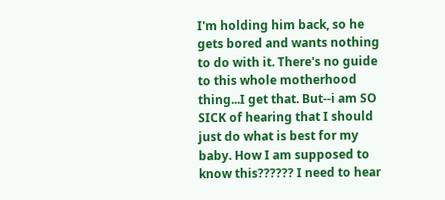I'm holding him back, so he gets bored and wants nothing to do with it. There's no guide to this whole motherhood thing...I get that. But--i am SO SICK of hearing that I should just do what is best for my baby. How I am supposed to know this?????? I need to hear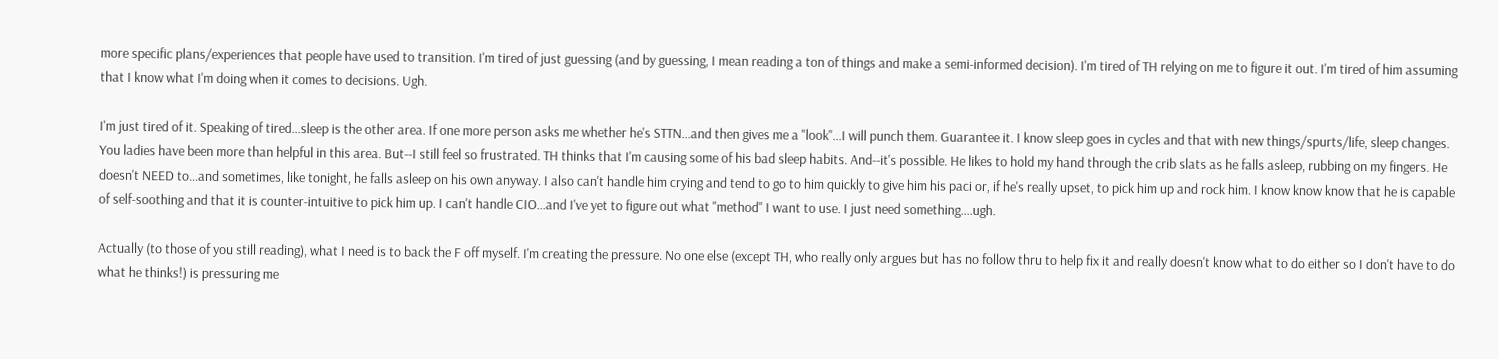more specific plans/experiences that people have used to transition. I'm tired of just guessing (and by guessing, I mean reading a ton of things and make a semi-informed decision). I'm tired of TH relying on me to figure it out. I'm tired of him assuming that I know what I'm doing when it comes to decisions. Ugh.

I'm just tired of it. Speaking of tired...sleep is the other area. If one more person asks me whether he's STTN...and then gives me a "look"...I will punch them. Guarantee it. I know sleep goes in cycles and that with new things/spurts/life, sleep changes. You ladies have been more than helpful in this area. But--I still feel so frustrated. TH thinks that I'm causing some of his bad sleep habits. And--it's possible. He likes to hold my hand through the crib slats as he falls asleep, rubbing on my fingers. He doesn't NEED to...and sometimes, like tonight, he falls asleep on his own anyway. I also can't handle him crying and tend to go to him quickly to give him his paci or, if he's really upset, to pick him up and rock him. I know know know that he is capable of self-soothing and that it is counter-intuitive to pick him up. I can't handle CIO...and I've yet to figure out what "method" I want to use. I just need something....ugh.

Actually (to those of you still reading), what I need is to back the F off myself. I'm creating the pressure. No one else (except TH, who really only argues but has no follow thru to help fix it and really doesn't know what to do either so I don't have to do what he thinks!) is pressuring me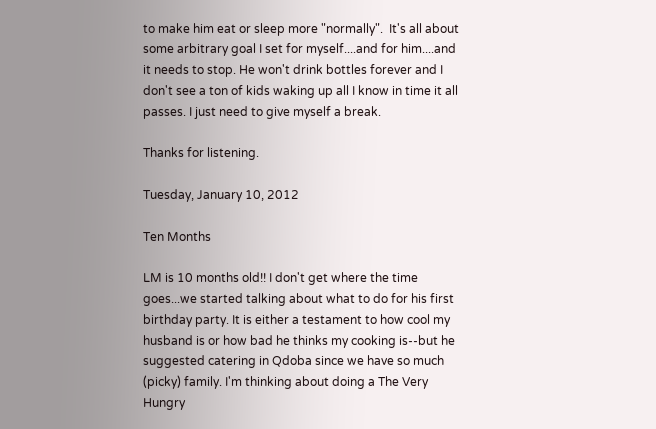to make him eat or sleep more "normally".  It's all about some arbitrary goal I set for myself....and for him....and it needs to stop. He won't drink bottles forever and I don't see a ton of kids waking up all I know in time it all passes. I just need to give myself a break.

Thanks for listening.

Tuesday, January 10, 2012

Ten Months

LM is 10 months old!! I don't get where the time goes...we started talking about what to do for his first birthday party. It is either a testament to how cool my husband is or how bad he thinks my cooking is--but he suggested catering in Qdoba since we have so much (picky) family. I'm thinking about doing a The Very Hungry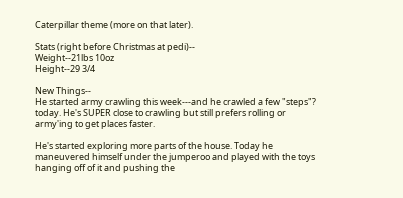Caterpillar theme (more on that later).

Stats (right before Christmas at pedi)--
Weight--21lbs 10oz
Height--29 3/4

New Things--
He started army crawling this week---and he crawled a few "steps"? today. He's SUPER close to crawling but still prefers rolling or army'ing to get places faster.

He's started exploring more parts of the house. Today he maneuvered himself under the jumperoo and played with the toys hanging off of it and pushing the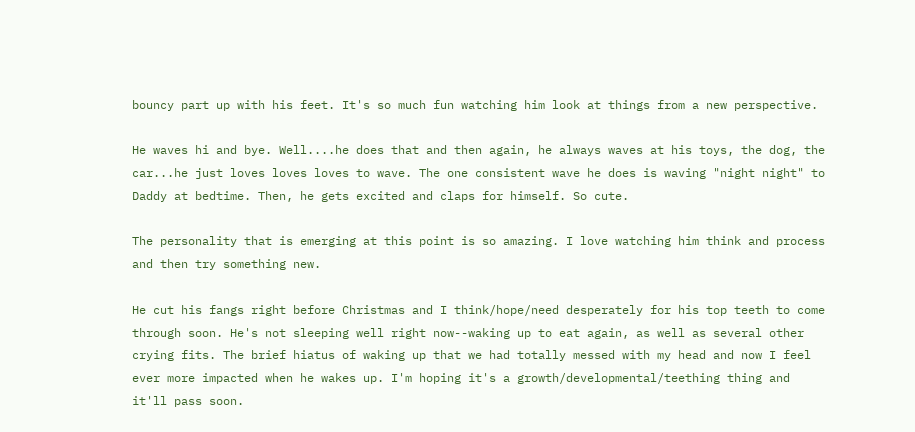bouncy part up with his feet. It's so much fun watching him look at things from a new perspective.

He waves hi and bye. Well....he does that and then again, he always waves at his toys, the dog, the car...he just loves loves loves to wave. The one consistent wave he does is waving "night night" to Daddy at bedtime. Then, he gets excited and claps for himself. So cute.

The personality that is emerging at this point is so amazing. I love watching him think and process and then try something new.

He cut his fangs right before Christmas and I think/hope/need desperately for his top teeth to come through soon. He's not sleeping well right now--waking up to eat again, as well as several other crying fits. The brief hiatus of waking up that we had totally messed with my head and now I feel ever more impacted when he wakes up. I'm hoping it's a growth/developmental/teething thing and it'll pass soon.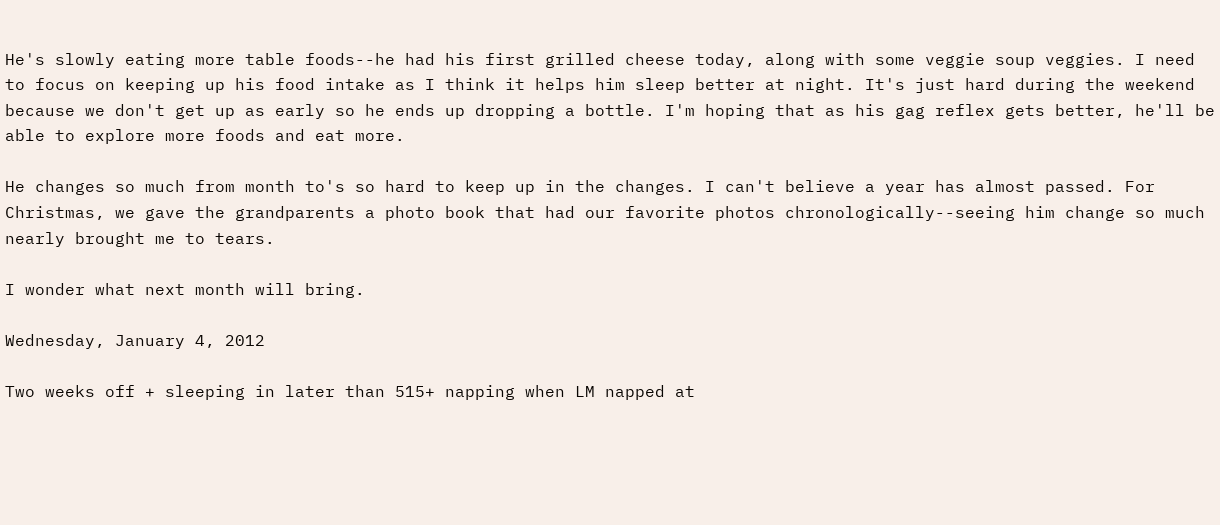He's slowly eating more table foods--he had his first grilled cheese today, along with some veggie soup veggies. I need to focus on keeping up his food intake as I think it helps him sleep better at night. It's just hard during the weekend because we don't get up as early so he ends up dropping a bottle. I'm hoping that as his gag reflex gets better, he'll be able to explore more foods and eat more.

He changes so much from month to's so hard to keep up in the changes. I can't believe a year has almost passed. For Christmas, we gave the grandparents a photo book that had our favorite photos chronologically--seeing him change so much nearly brought me to tears.

I wonder what next month will bring.

Wednesday, January 4, 2012

Two weeks off + sleeping in later than 515+ napping when LM napped at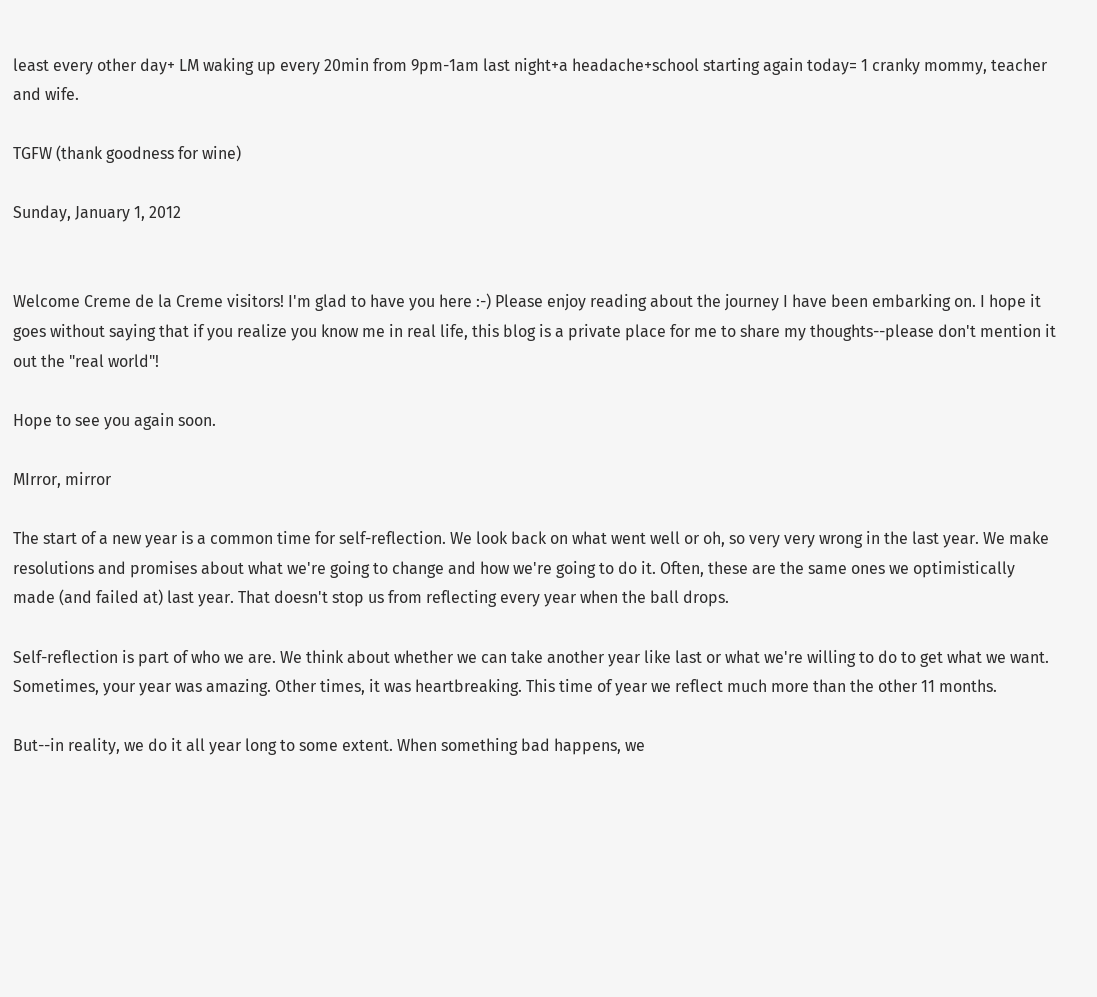least every other day+ LM waking up every 20min from 9pm-1am last night+a headache+school starting again today= 1 cranky mommy, teacher and wife.

TGFW (thank goodness for wine)

Sunday, January 1, 2012


Welcome Creme de la Creme visitors! I'm glad to have you here :-) Please enjoy reading about the journey I have been embarking on. I hope it goes without saying that if you realize you know me in real life, this blog is a private place for me to share my thoughts--please don't mention it out the "real world"!

Hope to see you again soon.

MIrror, mirror

The start of a new year is a common time for self-reflection. We look back on what went well or oh, so very very wrong in the last year. We make resolutions and promises about what we're going to change and how we're going to do it. Often, these are the same ones we optimistically made (and failed at) last year. That doesn't stop us from reflecting every year when the ball drops.

Self-reflection is part of who we are. We think about whether we can take another year like last or what we're willing to do to get what we want. Sometimes, your year was amazing. Other times, it was heartbreaking. This time of year we reflect much more than the other 11 months.

But--in reality, we do it all year long to some extent. When something bad happens, we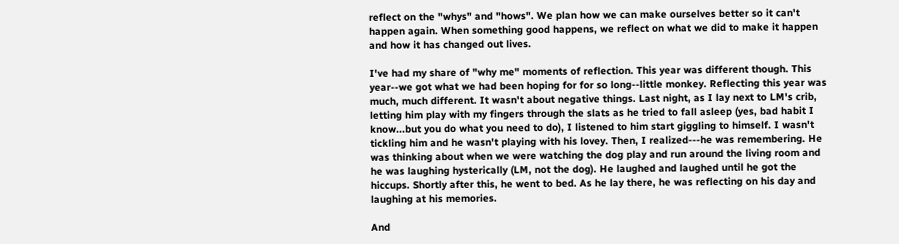reflect on the "whys" and "hows". We plan how we can make ourselves better so it can't happen again. When something good happens, we reflect on what we did to make it happen and how it has changed out lives.

I've had my share of "why me" moments of reflection. This year was different though. This year--we got what we had been hoping for for so long--little monkey. Reflecting this year was much, much different. It wasn't about negative things. Last night, as I lay next to LM's crib, letting him play with my fingers through the slats as he tried to fall asleep (yes, bad habit I know...but you do what you need to do), I listened to him start giggling to himself. I wasn't tickling him and he wasn't playing with his lovey. Then, I realized---he was remembering. He was thinking about when we were watching the dog play and run around the living room and he was laughing hysterically (LM, not the dog). He laughed and laughed until he got the hiccups. Shortly after this, he went to bed. As he lay there, he was reflecting on his day and laughing at his memories.

And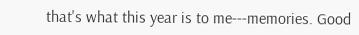that's what this year is to me---memories. Good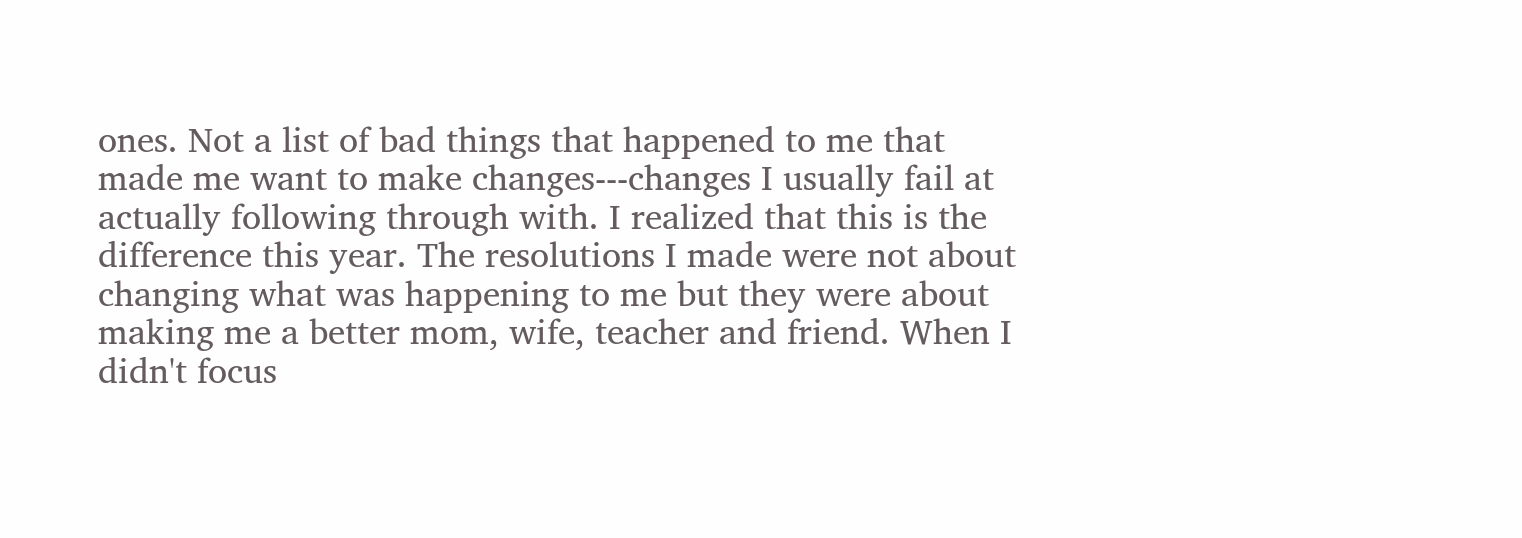ones. Not a list of bad things that happened to me that made me want to make changes---changes I usually fail at actually following through with. I realized that this is the difference this year. The resolutions I made were not about changing what was happening to me but they were about making me a better mom, wife, teacher and friend. When I didn't focus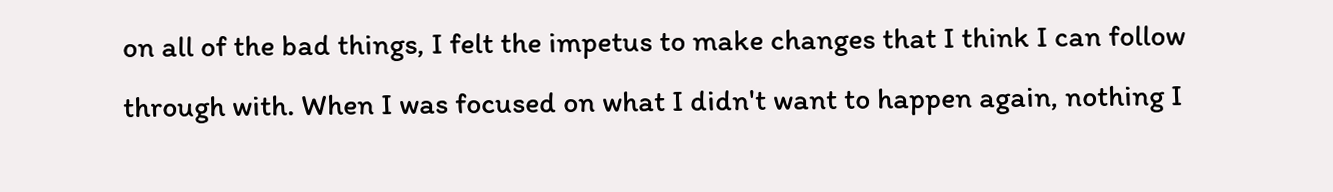on all of the bad things, I felt the impetus to make changes that I think I can follow through with. When I was focused on what I didn't want to happen again, nothing I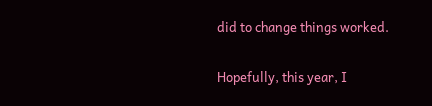did to change things worked.

Hopefully, this year, I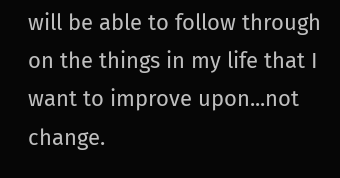will be able to follow through on the things in my life that I want to improve upon...not change.